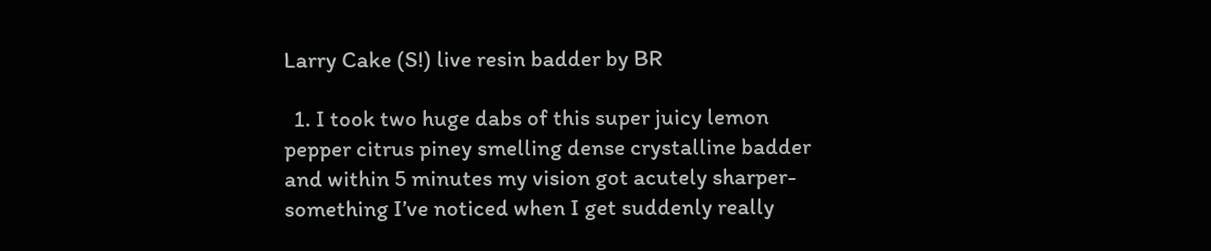Larry Cake (S!) live resin badder by BR

  1. I took two huge dabs of this super juicy lemon pepper citrus piney smelling dense crystalline badder and within 5 minutes my vision got acutely sharper- something I’ve noticed when I get suddenly really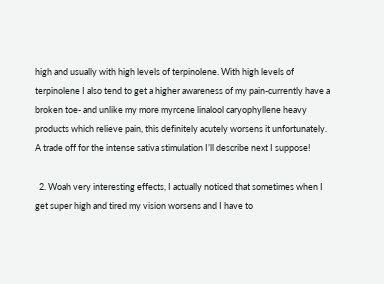high and usually with high levels of terpinolene. With high levels of terpinolene I also tend to get a higher awareness of my pain-currently have a broken toe- and unlike my more myrcene linalool caryophyllene heavy products which relieve pain, this definitely acutely worsens it unfortunately. A trade off for the intense sativa stimulation I’ll describe next I suppose!

  2. Woah very interesting effects, I actually noticed that sometimes when I get super high and tired my vision worsens and I have to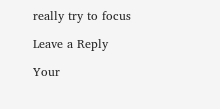really try to focus

Leave a Reply

Your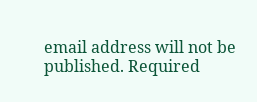email address will not be published. Required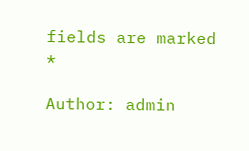fields are marked *

Author: admin